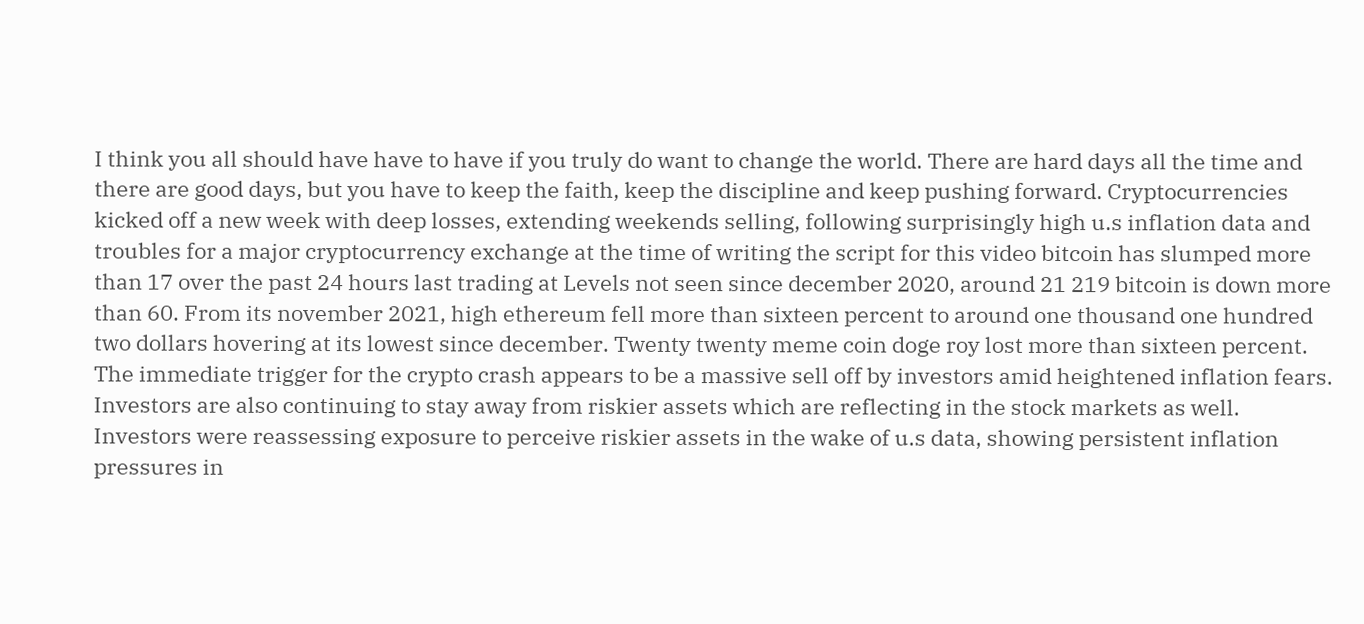I think you all should have have to have if you truly do want to change the world. There are hard days all the time and there are good days, but you have to keep the faith, keep the discipline and keep pushing forward. Cryptocurrencies kicked off a new week with deep losses, extending weekends selling, following surprisingly high u.s inflation data and troubles for a major cryptocurrency exchange at the time of writing the script for this video bitcoin has slumped more than 17 over the past 24 hours last trading at Levels not seen since december 2020, around 21 219 bitcoin is down more than 60. From its november 2021, high ethereum fell more than sixteen percent to around one thousand one hundred two dollars hovering at its lowest since december. Twenty twenty meme coin doge roy lost more than sixteen percent. The immediate trigger for the crypto crash appears to be a massive sell off by investors amid heightened inflation fears. Investors are also continuing to stay away from riskier assets which are reflecting in the stock markets as well. Investors were reassessing exposure to perceive riskier assets in the wake of u.s data, showing persistent inflation pressures in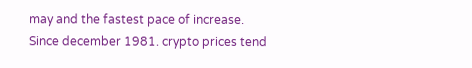may and the fastest pace of increase. Since december 1981. crypto prices tend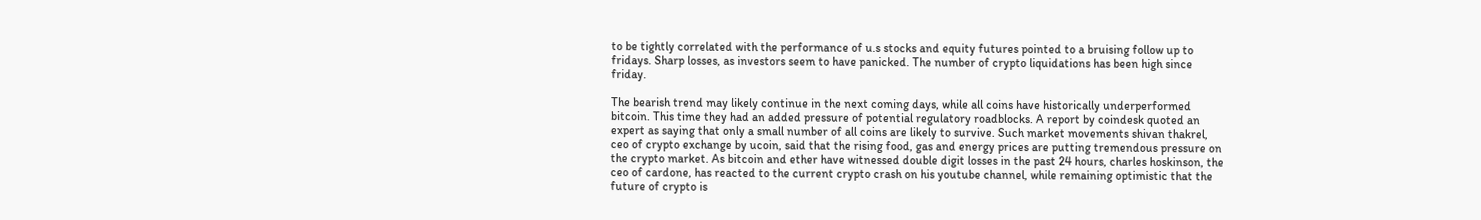to be tightly correlated with the performance of u.s stocks and equity futures pointed to a bruising follow up to fridays. Sharp losses, as investors seem to have panicked. The number of crypto liquidations has been high since friday.

The bearish trend may likely continue in the next coming days, while all coins have historically underperformed bitcoin. This time they had an added pressure of potential regulatory roadblocks. A report by coindesk quoted an expert as saying that only a small number of all coins are likely to survive. Such market movements shivan thakrel, ceo of crypto exchange by ucoin, said that the rising food, gas and energy prices are putting tremendous pressure on the crypto market. As bitcoin and ether have witnessed double digit losses in the past 24 hours, charles hoskinson, the ceo of cardone, has reacted to the current crypto crash on his youtube channel, while remaining optimistic that the future of crypto is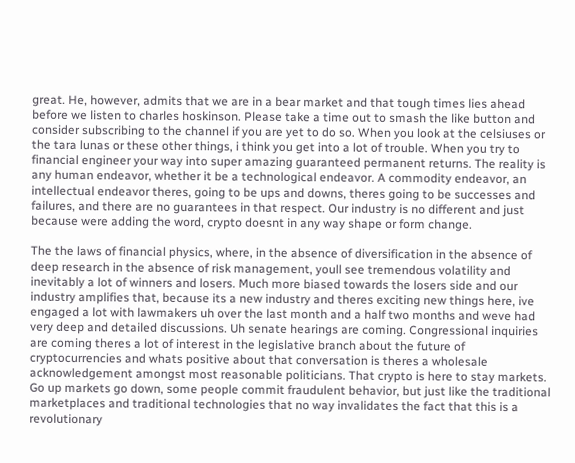great. He, however, admits that we are in a bear market and that tough times lies ahead before we listen to charles hoskinson. Please take a time out to smash the like button and consider subscribing to the channel if you are yet to do so. When you look at the celsiuses or the tara lunas or these other things, i think you get into a lot of trouble. When you try to financial engineer your way into super amazing guaranteed permanent returns. The reality is any human endeavor, whether it be a technological endeavor. A commodity endeavor, an intellectual endeavor theres, going to be ups and downs, theres going to be successes and failures, and there are no guarantees in that respect. Our industry is no different and just because were adding the word, crypto doesnt in any way shape or form change.

The the laws of financial physics, where, in the absence of diversification in the absence of deep research in the absence of risk management, youll see tremendous volatility and inevitably a lot of winners and losers. Much more biased towards the losers side and our industry amplifies that, because its a new industry and theres exciting new things here, ive engaged a lot with lawmakers uh over the last month and a half two months and weve had very deep and detailed discussions. Uh senate hearings are coming. Congressional inquiries are coming theres a lot of interest in the legislative branch about the future of cryptocurrencies and whats positive about that conversation is theres a wholesale acknowledgement amongst most reasonable politicians. That crypto is here to stay markets. Go up markets go down, some people commit fraudulent behavior, but just like the traditional marketplaces and traditional technologies that no way invalidates the fact that this is a revolutionary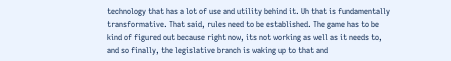technology that has a lot of use and utility behind it. Uh that is fundamentally transformative. That said, rules need to be established. The game has to be kind of figured out because right now, its not working as well as it needs to, and so finally, the legislative branch is waking up to that and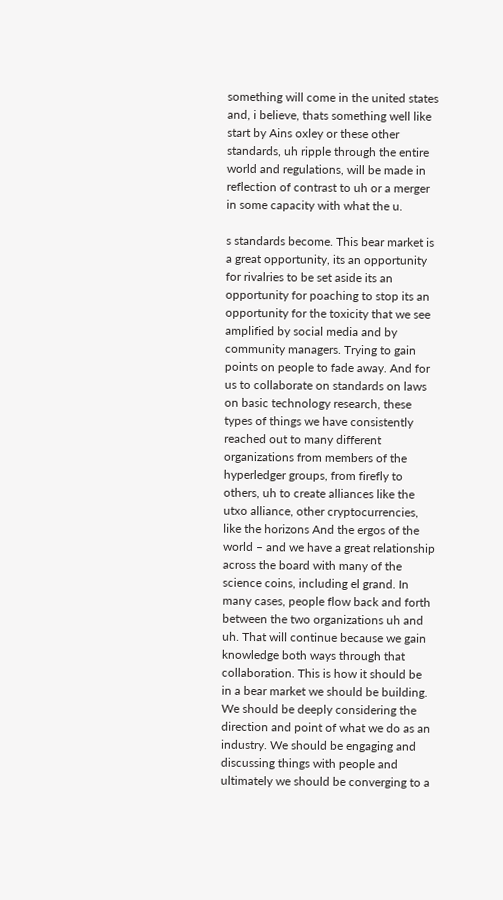something will come in the united states and, i believe, thats something well like start by Ains oxley or these other standards, uh ripple through the entire world and regulations, will be made in reflection of contrast to uh or a merger in some capacity with what the u.

s standards become. This bear market is a great opportunity, its an opportunity for rivalries to be set aside its an opportunity for poaching to stop its an opportunity for the toxicity that we see amplified by social media and by community managers. Trying to gain points on people to fade away. And for us to collaborate on standards on laws on basic technology research, these types of things we have consistently reached out to many different organizations from members of the hyperledger groups, from firefly to others, uh to create alliances like the utxo alliance, other cryptocurrencies, like the horizons And the ergos of the world – and we have a great relationship across the board with many of the science coins, including el grand. In many cases, people flow back and forth between the two organizations uh and uh. That will continue because we gain knowledge both ways through that collaboration. This is how it should be in a bear market we should be building. We should be deeply considering the direction and point of what we do as an industry. We should be engaging and discussing things with people and ultimately we should be converging to a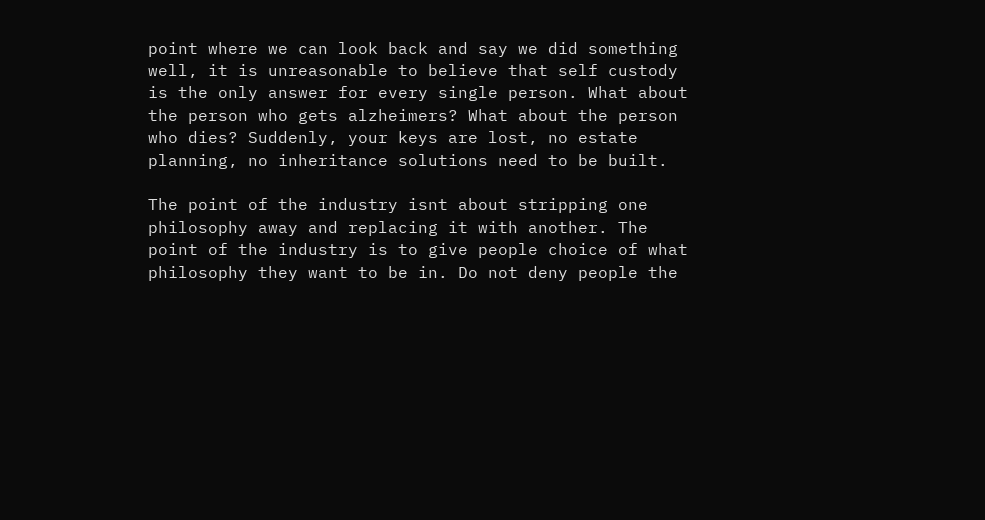point where we can look back and say we did something well, it is unreasonable to believe that self custody is the only answer for every single person. What about the person who gets alzheimers? What about the person who dies? Suddenly, your keys are lost, no estate planning, no inheritance solutions need to be built.

The point of the industry isnt about stripping one philosophy away and replacing it with another. The point of the industry is to give people choice of what philosophy they want to be in. Do not deny people the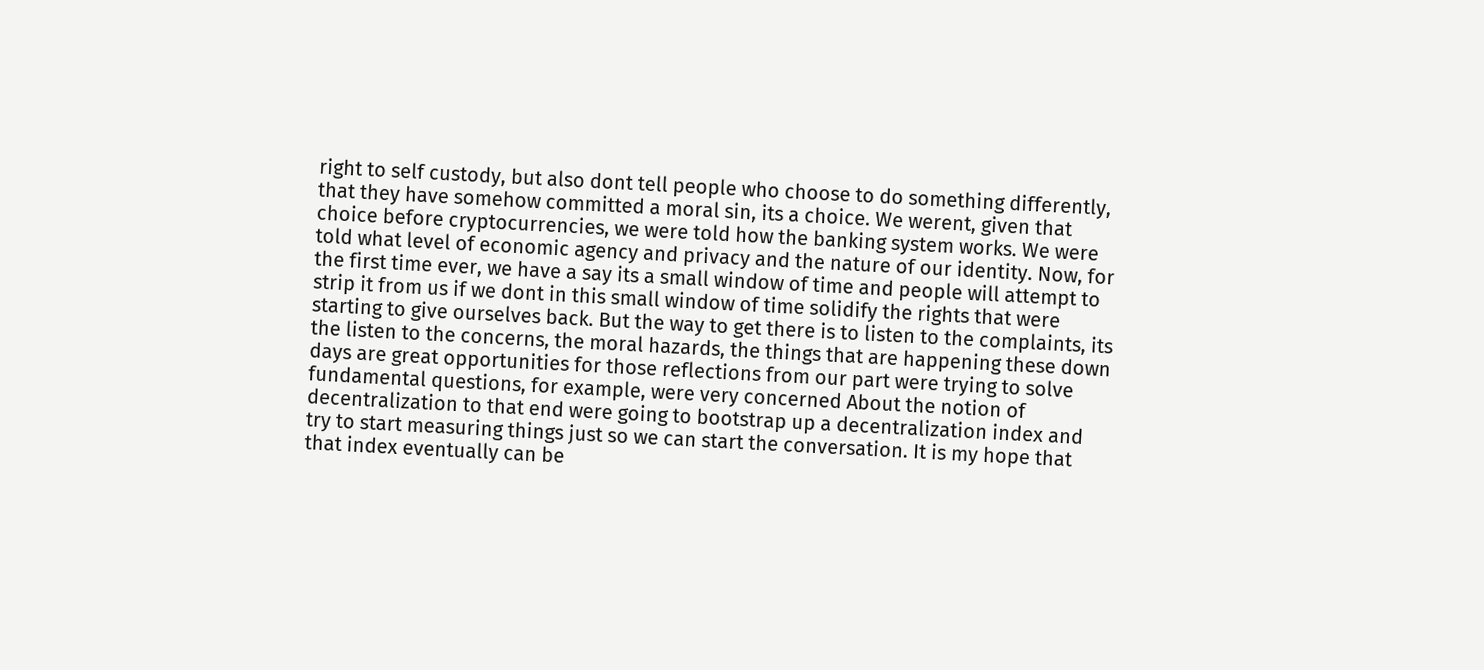right to self custody, but also dont tell people who choose to do something differently, that they have somehow committed a moral sin, its a choice. We werent, given that choice before cryptocurrencies, we were told how the banking system works. We were told what level of economic agency and privacy and the nature of our identity. Now, for the first time ever, we have a say its a small window of time and people will attempt to strip it from us if we dont in this small window of time solidify the rights that were starting to give ourselves back. But the way to get there is to listen to the complaints, its the listen to the concerns, the moral hazards, the things that are happening these down days are great opportunities for those reflections from our part were trying to solve fundamental questions, for example, were very concerned About the notion of decentralization to that end were going to bootstrap up a decentralization index and try to start measuring things just so we can start the conversation. It is my hope that that index eventually can be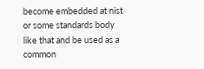become embedded at nist or some standards body like that and be used as a common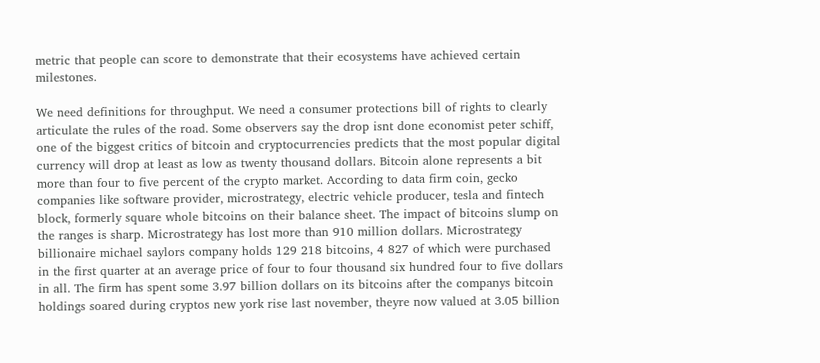metric that people can score to demonstrate that their ecosystems have achieved certain milestones.

We need definitions for throughput. We need a consumer protections bill of rights to clearly articulate the rules of the road. Some observers say the drop isnt done economist peter schiff, one of the biggest critics of bitcoin and cryptocurrencies predicts that the most popular digital currency will drop at least as low as twenty thousand dollars. Bitcoin alone represents a bit more than four to five percent of the crypto market. According to data firm coin, gecko companies like software provider, microstrategy, electric vehicle producer, tesla and fintech block, formerly square whole bitcoins on their balance sheet. The impact of bitcoins slump on the ranges is sharp. Microstrategy has lost more than 910 million dollars. Microstrategy billionaire michael saylors company holds 129 218 bitcoins, 4 827 of which were purchased in the first quarter at an average price of four to four thousand six hundred four to five dollars in all. The firm has spent some 3.97 billion dollars on its bitcoins after the companys bitcoin holdings soared during cryptos new york rise last november, theyre now valued at 3.05 billion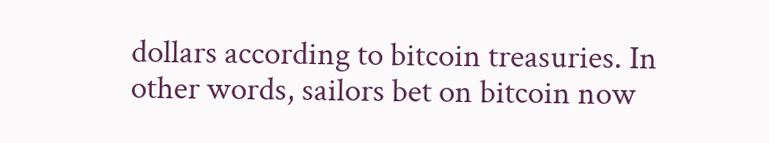dollars according to bitcoin treasuries. In other words, sailors bet on bitcoin now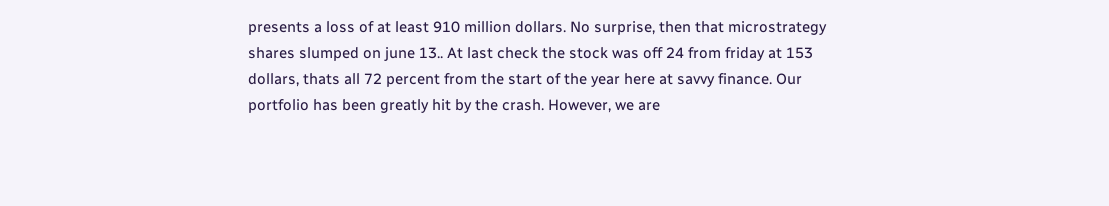presents a loss of at least 910 million dollars. No surprise, then that microstrategy shares slumped on june 13.. At last check the stock was off 24 from friday at 153 dollars, thats all 72 percent from the start of the year here at savvy finance. Our portfolio has been greatly hit by the crash. However, we are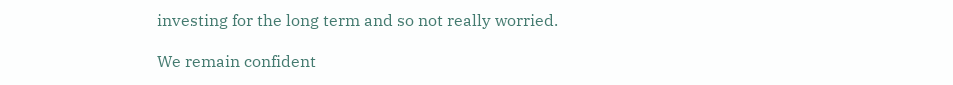investing for the long term and so not really worried.

We remain confident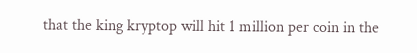that the king kryptop will hit 1 million per coin in the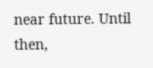near future. Until then,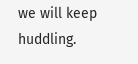we will keep huddling.